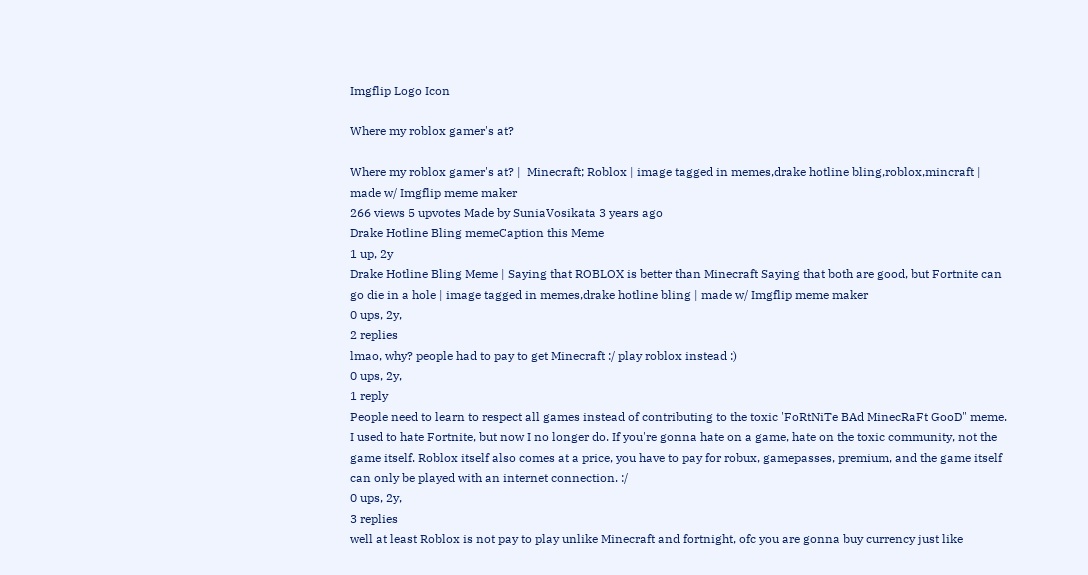Imgflip Logo Icon

Where my roblox gamer's at?

Where my roblox gamer's at? |  Minecraft; Roblox | image tagged in memes,drake hotline bling,roblox,mincraft | made w/ Imgflip meme maker
266 views 5 upvotes Made by SuniaVosikata 3 years ago
Drake Hotline Bling memeCaption this Meme
1 up, 2y
Drake Hotline Bling Meme | Saying that ROBLOX is better than Minecraft Saying that both are good, but Fortnite can go die in a hole | image tagged in memes,drake hotline bling | made w/ Imgflip meme maker
0 ups, 2y,
2 replies
lmao, why? people had to pay to get Minecraft :/ play roblox instead :)
0 ups, 2y,
1 reply
People need to learn to respect all games instead of contributing to the toxic 'FoRtNiTe BAd MinecRaFt GooD" meme. I used to hate Fortnite, but now I no longer do. If you're gonna hate on a game, hate on the toxic community, not the game itself. Roblox itself also comes at a price, you have to pay for robux, gamepasses, premium, and the game itself can only be played with an internet connection. :/
0 ups, 2y,
3 replies
well at least Roblox is not pay to play unlike Minecraft and fortnight, ofc you are gonna buy currency just like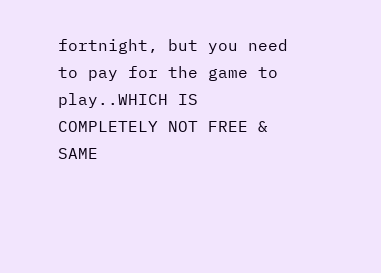fortnight, but you need to pay for the game to play..WHICH IS COMPLETELY NOT FREE & SAME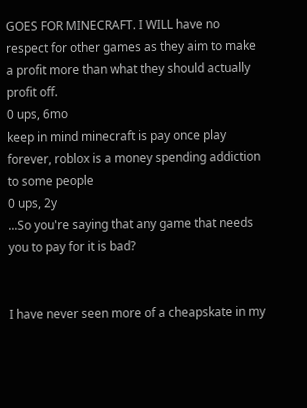GOES FOR MINECRAFT. I WILL have no respect for other games as they aim to make a profit more than what they should actually profit off.
0 ups, 6mo
keep in mind minecraft is pay once play forever, roblox is a money spending addiction to some people
0 ups, 2y
...So you're saying that any game that needs you to pay for it is bad?


I have never seen more of a cheapskate in my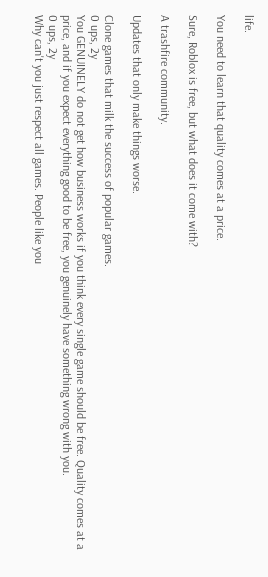life.

You need to learn that quality comes at a price.

Sure, Roblox is free, but what does it come with?

A trashfire community.

Updates that only make things worse.

Clone games that milk the success of popular games.
0 ups, 2y
You GENUINELY do not get how business works if you think every single game should be free. Quality comes at a price, and if you expect everything good to be free, you genuinely have something wrong with you.
0 ups, 2y
Why can't you just respect all games. People like you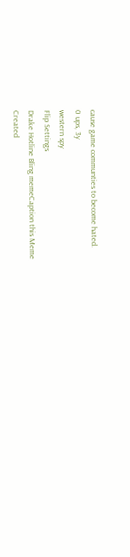cause game communties to become hated.
0 ups, 3y
western spy
Flip Settings
Drake Hotline Bling memeCaption this Meme
Created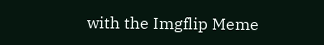with the Imgflip Meme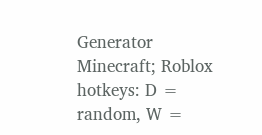Generator
Minecraft; Roblox
hotkeys: D = random, W =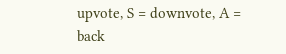upvote, S = downvote, A = back